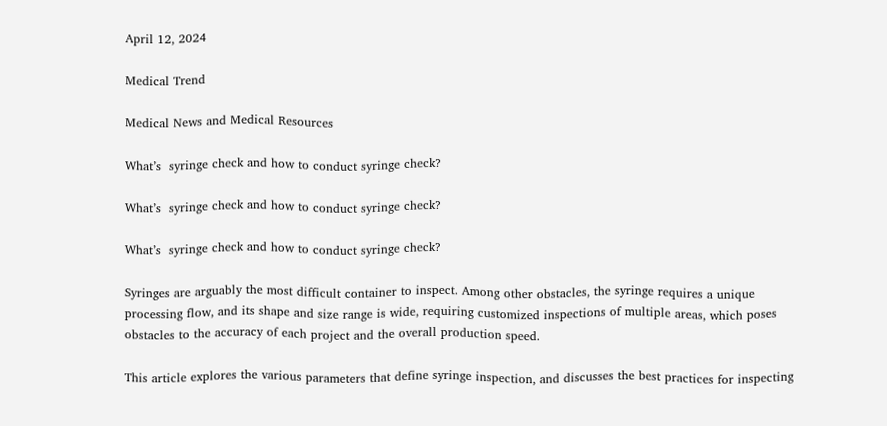April 12, 2024

Medical Trend

Medical News and Medical Resources

What’s  syringe check and how to conduct syringe check?

What’s  syringe check and how to conduct syringe check?

What’s  syringe check and how to conduct syringe check?

Syringes are arguably the most difficult container to inspect. Among other obstacles, the syringe requires a unique processing flow, and its shape and size range is wide, requiring customized inspections of multiple areas, which poses obstacles to the accuracy of each project and the overall production speed.

This article explores the various parameters that define syringe inspection, and discusses the best practices for inspecting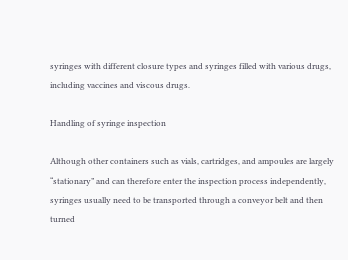syringes with different closure types and syringes filled with various drugs, including vaccines and viscous drugs.

Handling of syringe inspection

Although other containers such as vials, cartridges, and ampoules are largely “stationary” and can therefore enter the inspection process independently, syringes usually need to be transported through a conveyor belt and then turned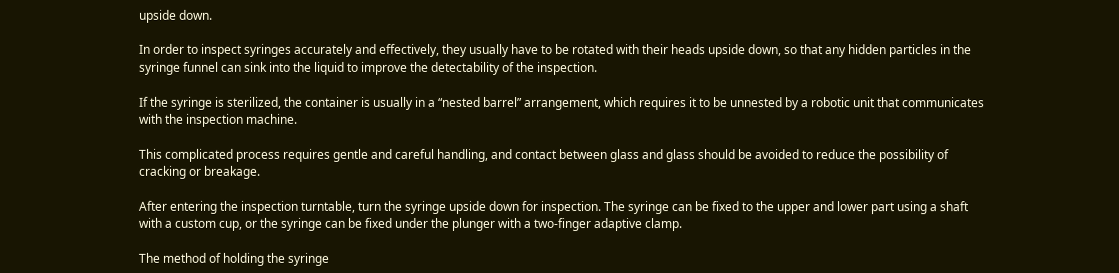upside down.

In order to inspect syringes accurately and effectively, they usually have to be rotated with their heads upside down, so that any hidden particles in the syringe funnel can sink into the liquid to improve the detectability of the inspection.

If the syringe is sterilized, the container is usually in a “nested barrel” arrangement, which requires it to be unnested by a robotic unit that communicates with the inspection machine.

This complicated process requires gentle and careful handling, and contact between glass and glass should be avoided to reduce the possibility of cracking or breakage.

After entering the inspection turntable, turn the syringe upside down for inspection. The syringe can be fixed to the upper and lower part using a shaft with a custom cup, or the syringe can be fixed under the plunger with a two-finger adaptive clamp.

The method of holding the syringe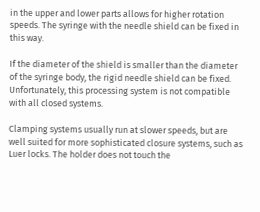in the upper and lower parts allows for higher rotation speeds. The syringe with the needle shield can be fixed in this way.

If the diameter of the shield is smaller than the diameter of the syringe body, the rigid needle shield can be fixed. Unfortunately, this processing system is not compatible with all closed systems.

Clamping systems usually run at slower speeds, but are well suited for more sophisticated closure systems, such as Luer locks. The holder does not touch the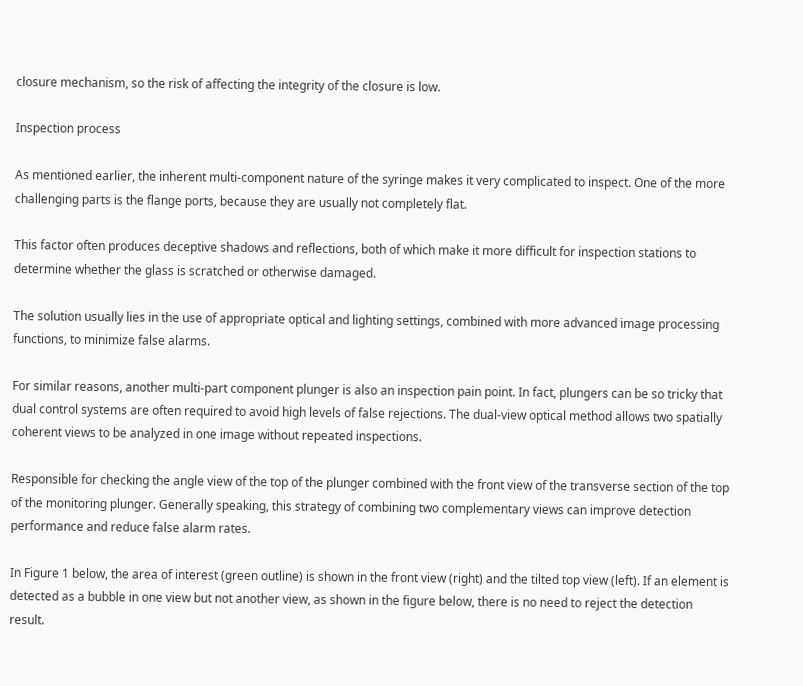closure mechanism, so the risk of affecting the integrity of the closure is low.

Inspection process

As mentioned earlier, the inherent multi-component nature of the syringe makes it very complicated to inspect. One of the more challenging parts is the flange ports, because they are usually not completely flat.

This factor often produces deceptive shadows and reflections, both of which make it more difficult for inspection stations to determine whether the glass is scratched or otherwise damaged.

The solution usually lies in the use of appropriate optical and lighting settings, combined with more advanced image processing functions, to minimize false alarms.

For similar reasons, another multi-part component plunger is also an inspection pain point. In fact, plungers can be so tricky that dual control systems are often required to avoid high levels of false rejections. The dual-view optical method allows two spatially coherent views to be analyzed in one image without repeated inspections.

Responsible for checking the angle view of the top of the plunger combined with the front view of the transverse section of the top of the monitoring plunger. Generally speaking, this strategy of combining two complementary views can improve detection performance and reduce false alarm rates.

In Figure 1 below, the area of interest (green outline) is shown in the front view (right) and the tilted top view (left). If an element is detected as a bubble in one view but not another view, as shown in the figure below, there is no need to reject the detection result.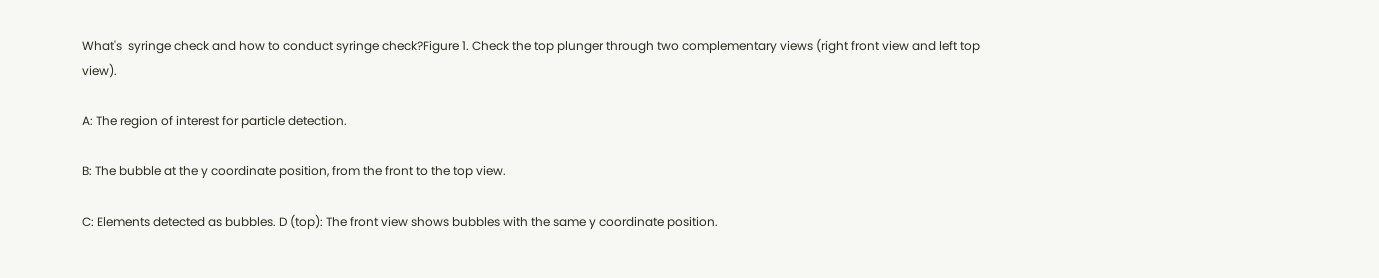What's  syringe check and how to conduct syringe check?Figure 1. Check the top plunger through two complementary views (right front view and left top view).

A: The region of interest for particle detection.

B: The bubble at the y coordinate position, from the front to the top view.

C: Elements detected as bubbles. D (top): The front view shows bubbles with the same y coordinate position.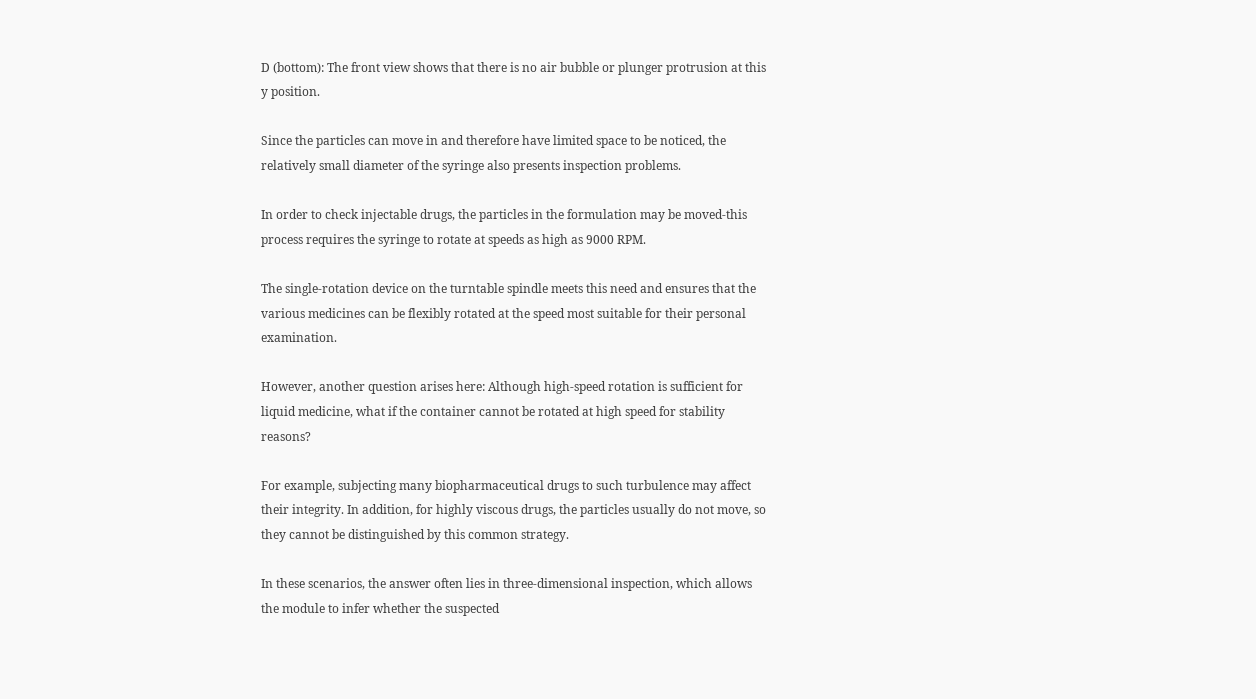D (bottom): The front view shows that there is no air bubble or plunger protrusion at this y position.

Since the particles can move in and therefore have limited space to be noticed, the relatively small diameter of the syringe also presents inspection problems.

In order to check injectable drugs, the particles in the formulation may be moved-this process requires the syringe to rotate at speeds as high as 9000 RPM.

The single-rotation device on the turntable spindle meets this need and ensures that the various medicines can be flexibly rotated at the speed most suitable for their personal examination.

However, another question arises here: Although high-speed rotation is sufficient for liquid medicine, what if the container cannot be rotated at high speed for stability reasons?

For example, subjecting many biopharmaceutical drugs to such turbulence may affect their integrity. In addition, for highly viscous drugs, the particles usually do not move, so they cannot be distinguished by this common strategy.

In these scenarios, the answer often lies in three-dimensional inspection, which allows the module to infer whether the suspected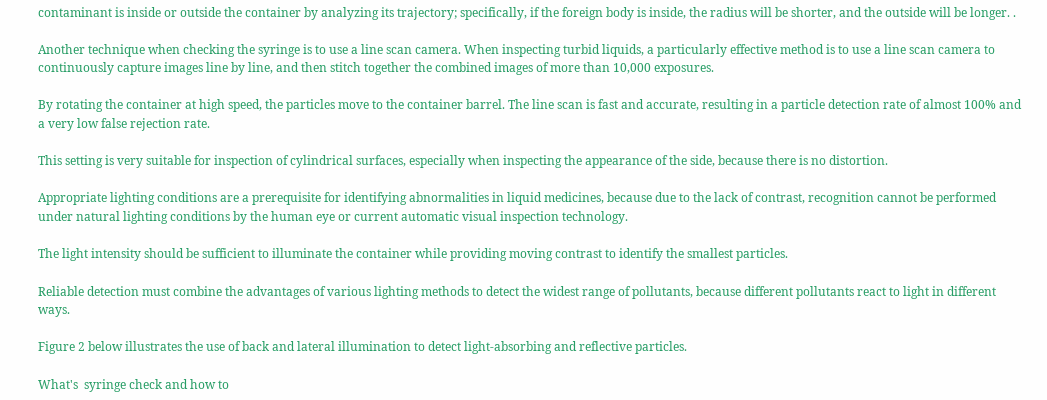contaminant is inside or outside the container by analyzing its trajectory; specifically, if the foreign body is inside, the radius will be shorter, and the outside will be longer. .

Another technique when checking the syringe is to use a line scan camera. When inspecting turbid liquids, a particularly effective method is to use a line scan camera to continuously capture images line by line, and then stitch together the combined images of more than 10,000 exposures.

By rotating the container at high speed, the particles move to the container barrel. The line scan is fast and accurate, resulting in a particle detection rate of almost 100% and a very low false rejection rate.

This setting is very suitable for inspection of cylindrical surfaces, especially when inspecting the appearance of the side, because there is no distortion.

Appropriate lighting conditions are a prerequisite for identifying abnormalities in liquid medicines, because due to the lack of contrast, recognition cannot be performed under natural lighting conditions by the human eye or current automatic visual inspection technology.

The light intensity should be sufficient to illuminate the container while providing moving contrast to identify the smallest particles.

Reliable detection must combine the advantages of various lighting methods to detect the widest range of pollutants, because different pollutants react to light in different ways.

Figure 2 below illustrates the use of back and lateral illumination to detect light-absorbing and reflective particles.

What's  syringe check and how to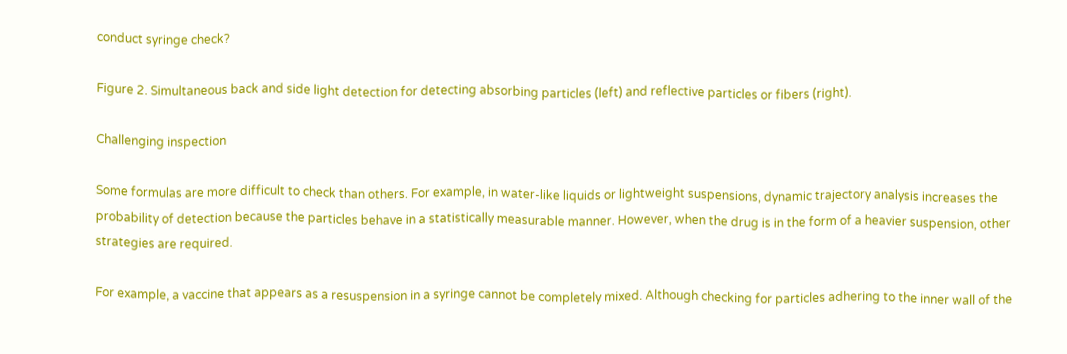conduct syringe check?

Figure 2. Simultaneous back and side light detection for detecting absorbing particles (left) and reflective particles or fibers (right).

Challenging inspection

Some formulas are more difficult to check than others. For example, in water-like liquids or lightweight suspensions, dynamic trajectory analysis increases the probability of detection because the particles behave in a statistically measurable manner. However, when the drug is in the form of a heavier suspension, other strategies are required.

For example, a vaccine that appears as a resuspension in a syringe cannot be completely mixed. Although checking for particles adhering to the inner wall of the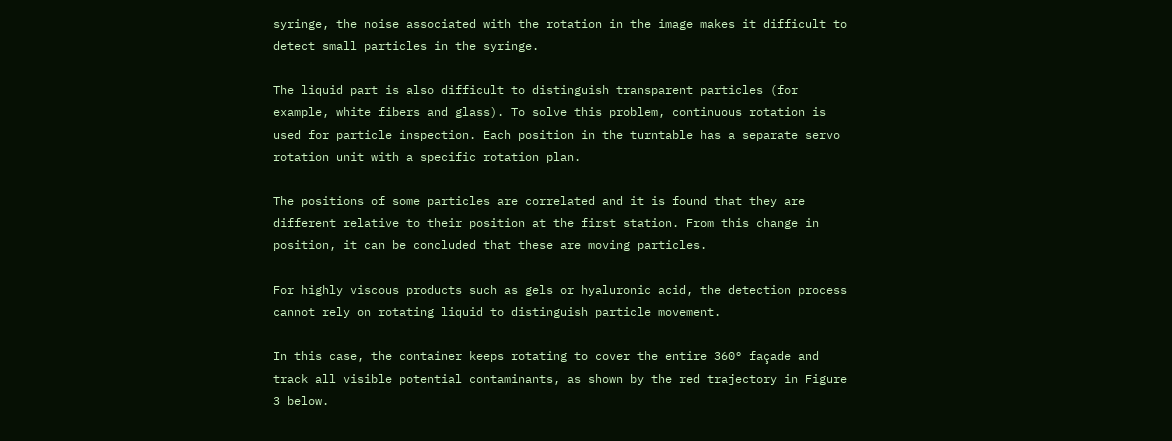syringe, the noise associated with the rotation in the image makes it difficult to detect small particles in the syringe.

The liquid part is also difficult to distinguish transparent particles (for example, white fibers and glass). To solve this problem, continuous rotation is used for particle inspection. Each position in the turntable has a separate servo rotation unit with a specific rotation plan.

The positions of some particles are correlated and it is found that they are different relative to their position at the first station. From this change in position, it can be concluded that these are moving particles.

For highly viscous products such as gels or hyaluronic acid, the detection process cannot rely on rotating liquid to distinguish particle movement.

In this case, the container keeps rotating to cover the entire 360° façade and track all visible potential contaminants, as shown by the red trajectory in Figure 3 below.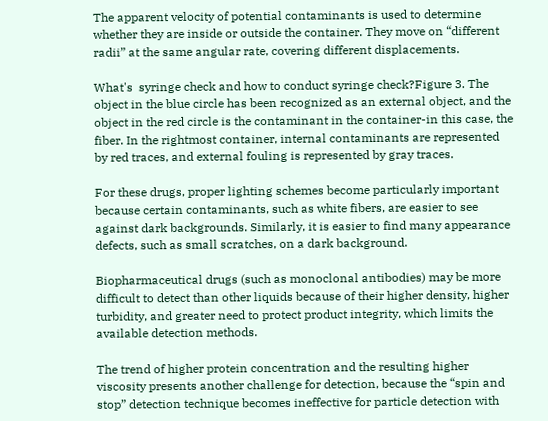The apparent velocity of potential contaminants is used to determine whether they are inside or outside the container. They move on “different radii” at the same angular rate, covering different displacements.

What's  syringe check and how to conduct syringe check?Figure 3. The object in the blue circle has been recognized as an external object, and the object in the red circle is the contaminant in the container-in this case, the fiber. In the rightmost container, internal contaminants are represented by red traces, and external fouling is represented by gray traces.

For these drugs, proper lighting schemes become particularly important because certain contaminants, such as white fibers, are easier to see against dark backgrounds. Similarly, it is easier to find many appearance defects, such as small scratches, on a dark background.

Biopharmaceutical drugs (such as monoclonal antibodies) may be more difficult to detect than other liquids because of their higher density, higher turbidity, and greater need to protect product integrity, which limits the available detection methods.

The trend of higher protein concentration and the resulting higher viscosity presents another challenge for detection, because the “spin and stop” detection technique becomes ineffective for particle detection with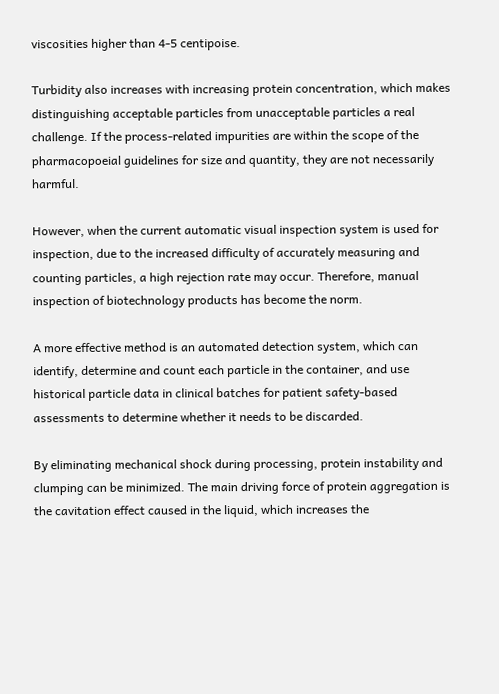viscosities higher than 4-5 centipoise.

Turbidity also increases with increasing protein concentration, which makes distinguishing acceptable particles from unacceptable particles a real challenge. If the process-related impurities are within the scope of the pharmacopoeial guidelines for size and quantity, they are not necessarily harmful.

However, when the current automatic visual inspection system is used for inspection, due to the increased difficulty of accurately measuring and counting particles, a high rejection rate may occur. Therefore, manual inspection of biotechnology products has become the norm.

A more effective method is an automated detection system, which can identify, determine and count each particle in the container, and use historical particle data in clinical batches for patient safety-based assessments to determine whether it needs to be discarded.

By eliminating mechanical shock during processing, protein instability and clumping can be minimized. The main driving force of protein aggregation is the cavitation effect caused in the liquid, which increases the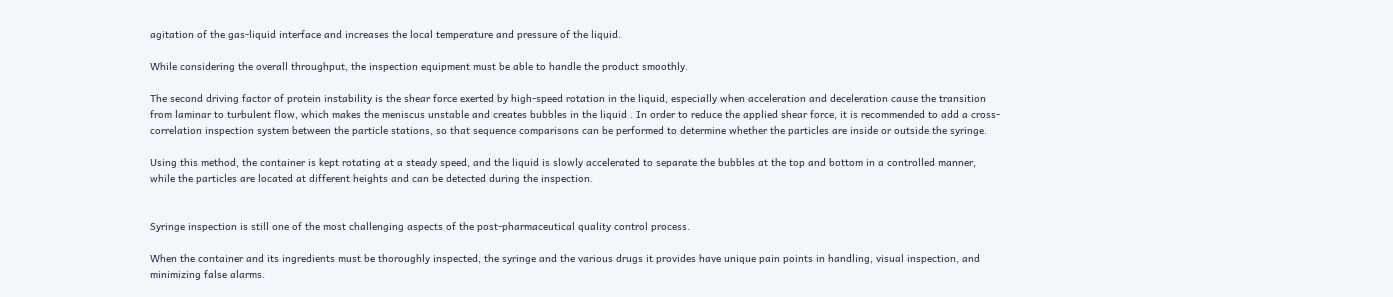agitation of the gas-liquid interface and increases the local temperature and pressure of the liquid.

While considering the overall throughput, the inspection equipment must be able to handle the product smoothly.

The second driving factor of protein instability is the shear force exerted by high-speed rotation in the liquid, especially when acceleration and deceleration cause the transition from laminar to turbulent flow, which makes the meniscus unstable and creates bubbles in the liquid . In order to reduce the applied shear force, it is recommended to add a cross-correlation inspection system between the particle stations, so that sequence comparisons can be performed to determine whether the particles are inside or outside the syringe.

Using this method, the container is kept rotating at a steady speed, and the liquid is slowly accelerated to separate the bubbles at the top and bottom in a controlled manner, while the particles are located at different heights and can be detected during the inspection.


Syringe inspection is still one of the most challenging aspects of the post-pharmaceutical quality control process.

When the container and its ingredients must be thoroughly inspected, the syringe and the various drugs it provides have unique pain points in handling, visual inspection, and minimizing false alarms.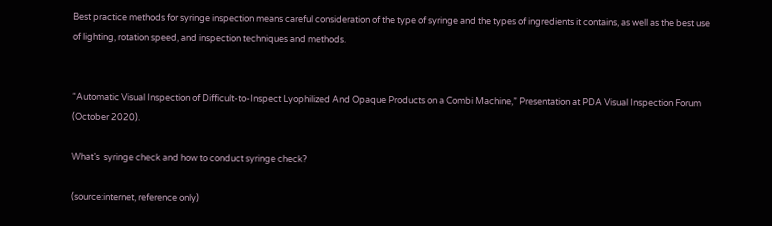Best practice methods for syringe inspection means careful consideration of the type of syringe and the types of ingredients it contains, as well as the best use of lighting, rotation speed, and inspection techniques and methods.


“Automatic Visual Inspection of Difficult-to-Inspect Lyophilized And Opaque Products on a Combi Machine,” Presentation at PDA Visual Inspection Forum (October 2020).

What’s  syringe check and how to conduct syringe check?

(source:internet, reference only)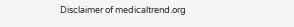Disclaimer of medicaltrend.org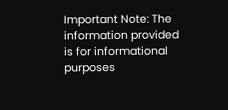Important Note: The information provided is for informational purposes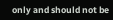only and should not be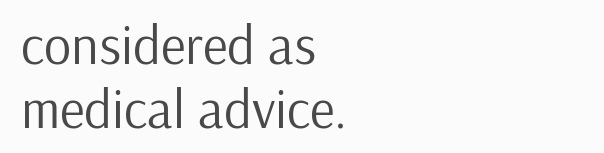considered as medical advice.